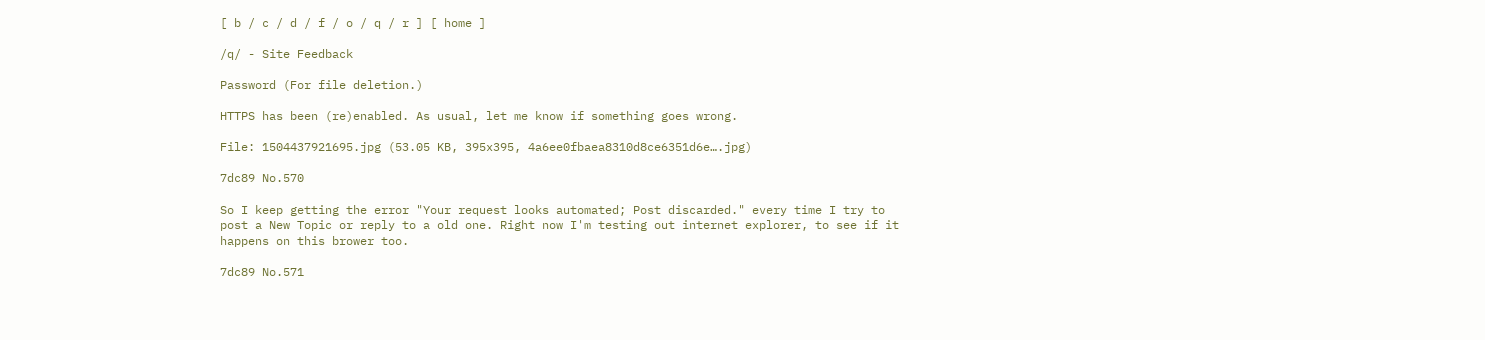[ b / c / d / f / o / q / r ] [ home ]

/q/ - Site Feedback

Password (For file deletion.)

HTTPS has been (re)enabled. As usual, let me know if something goes wrong.

File: 1504437921695.jpg (53.05 KB, 395x395, 4a6ee0fbaea8310d8ce6351d6e….jpg)

7dc89 No.570

So I keep getting the error "Your request looks automated; Post discarded." every time I try to post a New Topic or reply to a old one. Right now I'm testing out internet explorer, to see if it happens on this brower too.

7dc89 No.571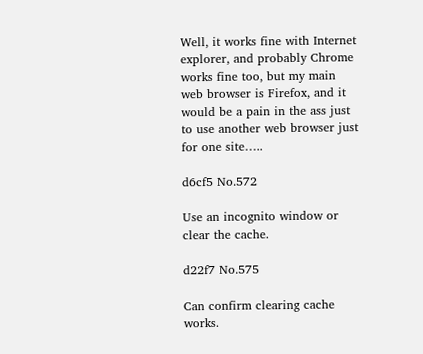Well, it works fine with Internet explorer, and probably Chrome works fine too, but my main web browser is Firefox, and it would be a pain in the ass just to use another web browser just for one site…..

d6cf5 No.572

Use an incognito window or clear the cache.

d22f7 No.575

Can confirm clearing cache works.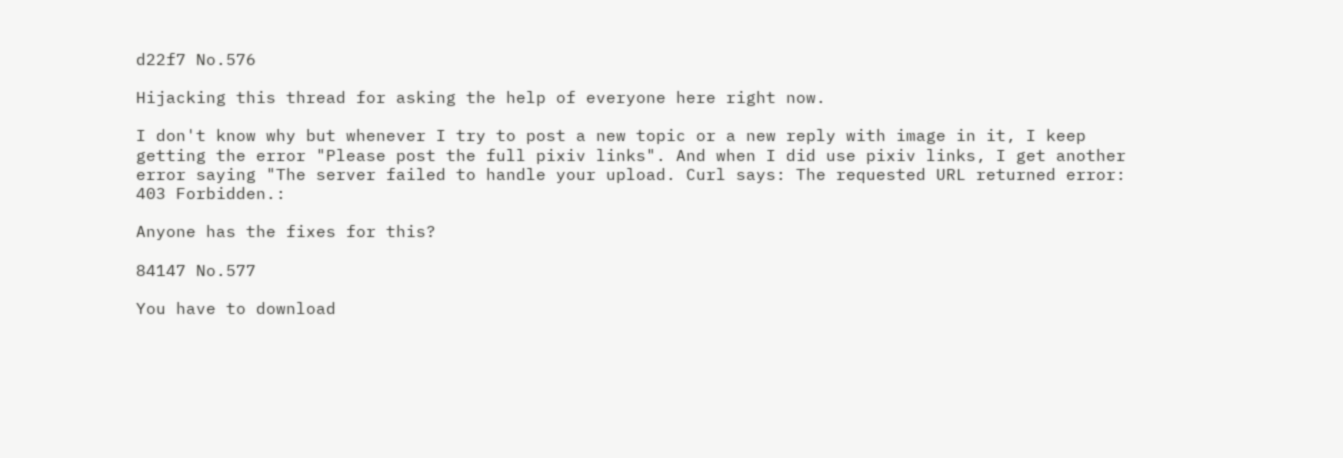d22f7 No.576

Hijacking this thread for asking the help of everyone here right now.

I don't know why but whenever I try to post a new topic or a new reply with image in it, I keep getting the error "Please post the full pixiv links". And when I did use pixiv links, I get another error saying "The server failed to handle your upload. Curl says: The requested URL returned error: 403 Forbidden.:

Anyone has the fixes for this?

84147 No.577

You have to download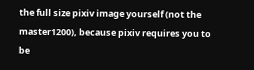the full size pixiv image yourself (not the master1200), because pixiv requires you to be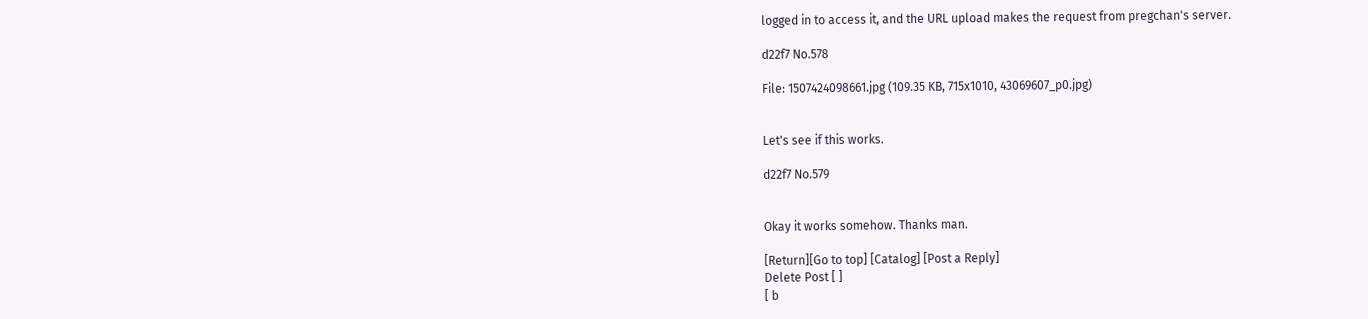logged in to access it, and the URL upload makes the request from pregchan's server.

d22f7 No.578

File: 1507424098661.jpg (109.35 KB, 715x1010, 43069607_p0.jpg)


Let's see if this works.

d22f7 No.579


Okay it works somehow. Thanks man.

[Return][Go to top] [Catalog] [Post a Reply]
Delete Post [ ]
[ b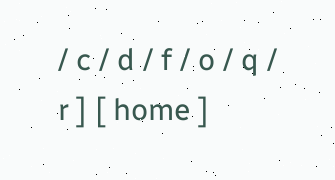/ c / d / f / o / q / r ] [ home ]